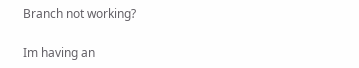Branch not working?

Im having an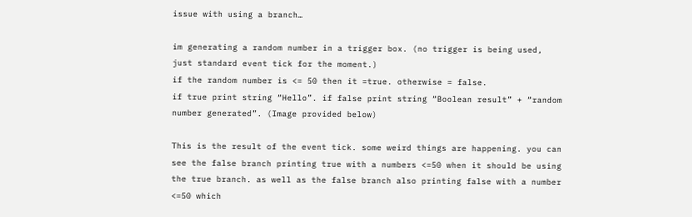issue with using a branch…

im generating a random number in a trigger box. (no trigger is being used, just standard event tick for the moment.)
if the random number is <= 50 then it =true. otherwise = false.
if true print string “Hello”. if false print string “Boolean result” + “random number generated”. (Image provided below)

This is the result of the event tick. some weird things are happening. you can see the false branch printing true with a numbers <=50 when it should be using the true branch. as well as the false branch also printing false with a number <=50 which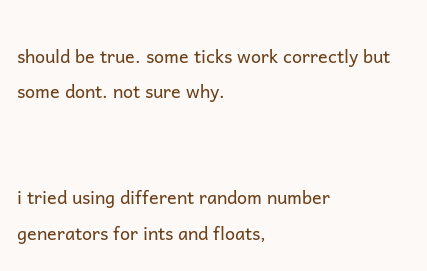should be true. some ticks work correctly but some dont. not sure why.


i tried using different random number generators for ints and floats,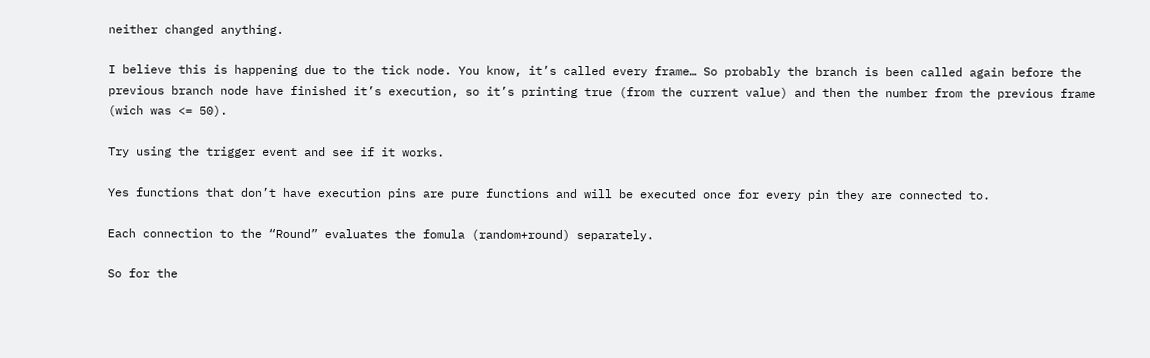neither changed anything.

I believe this is happening due to the tick node. You know, it’s called every frame… So probably the branch is been called again before the previous branch node have finished it’s execution, so it’s printing true (from the current value) and then the number from the previous frame (wich was <= 50).

Try using the trigger event and see if it works.

Yes functions that don’t have execution pins are pure functions and will be executed once for every pin they are connected to.

Each connection to the “Round” evaluates the fomula (random+round) separately.

So for the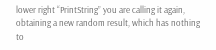lower right “PrintString” you are calling it again, obtaining a new random result, which has nothing to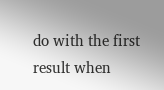do with the first result when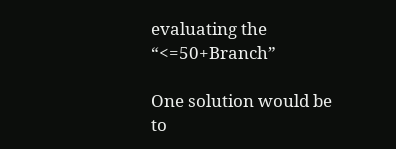evaluating the “<=50+Branch”

One solution would be to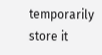temporarily store it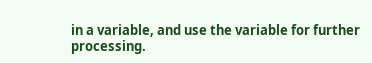in a variable, and use the variable for further processing.